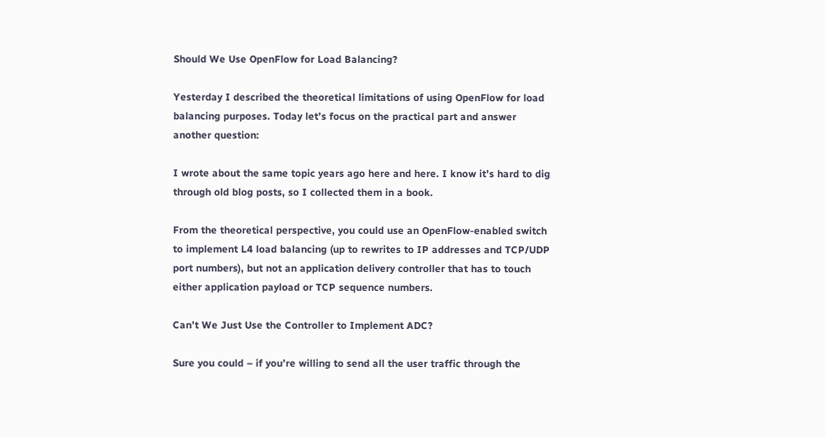Should We Use OpenFlow for Load Balancing?

Yesterday I described the theoretical limitations of using OpenFlow for load balancing purposes. Today let’s focus on the practical part and answer another question:

I wrote about the same topic years ago here and here. I know it’s hard to dig through old blog posts, so I collected them in a book.

From the theoretical perspective, you could use an OpenFlow-enabled switch to implement L4 load balancing (up to rewrites to IP addresses and TCP/UDP port numbers), but not an application delivery controller that has to touch either application payload or TCP sequence numbers.

Can’t We Just Use the Controller to Implement ADC?

Sure you could – if you’re willing to send all the user traffic through the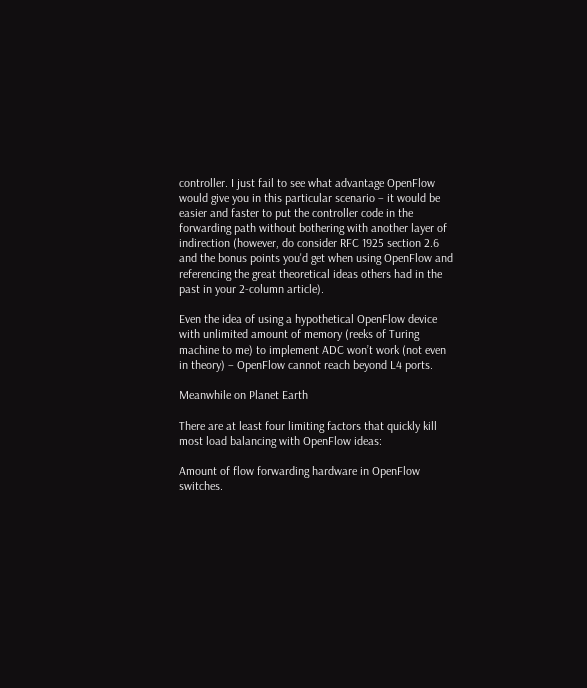controller. I just fail to see what advantage OpenFlow would give you in this particular scenario – it would be easier and faster to put the controller code in the forwarding path without bothering with another layer of indirection (however, do consider RFC 1925 section 2.6 and the bonus points you'd get when using OpenFlow and referencing the great theoretical ideas others had in the past in your 2-column article).

Even the idea of using a hypothetical OpenFlow device with unlimited amount of memory (reeks of Turing machine to me) to implement ADC won’t work (not even in theory) – OpenFlow cannot reach beyond L4 ports.

Meanwhile on Planet Earth

There are at least four limiting factors that quickly kill most load balancing with OpenFlow ideas:

Amount of flow forwarding hardware in OpenFlow switches.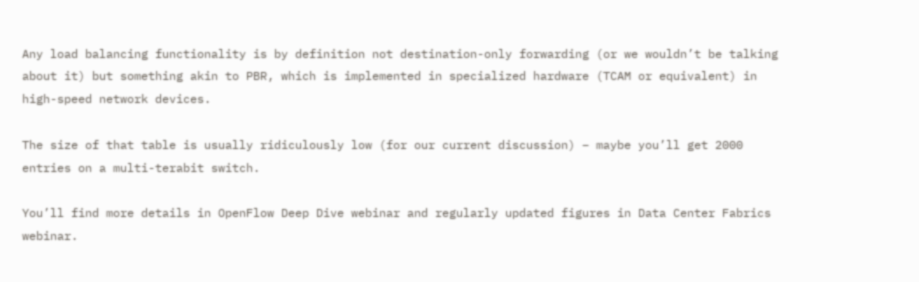Any load balancing functionality is by definition not destination-only forwarding (or we wouldn’t be talking about it) but something akin to PBR, which is implemented in specialized hardware (TCAM or equivalent) in high-speed network devices.

The size of that table is usually ridiculously low (for our current discussion) – maybe you’ll get 2000 entries on a multi-terabit switch.

You’ll find more details in OpenFlow Deep Dive webinar and regularly updated figures in Data Center Fabrics webinar.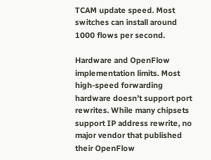TCAM update speed. Most switches can install around 1000 flows per second.

Hardware and OpenFlow implementation limits. Most high-speed forwarding hardware doesn’t support port rewrites. While many chipsets support IP address rewrite, no major vendor that published their OpenFlow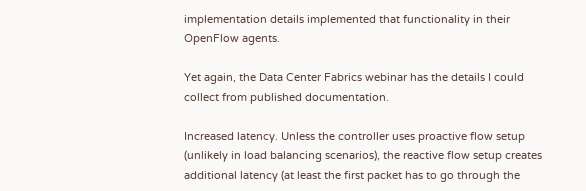implementation details implemented that functionality in their OpenFlow agents.

Yet again, the Data Center Fabrics webinar has the details I could collect from published documentation.

Increased latency. Unless the controller uses proactive flow setup (unlikely in load balancing scenarios), the reactive flow setup creates additional latency (at least the first packet has to go through the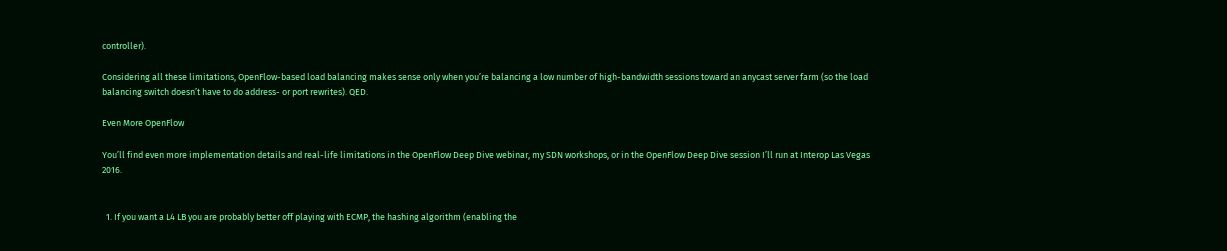controller).

Considering all these limitations, OpenFlow-based load balancing makes sense only when you’re balancing a low number of high-bandwidth sessions toward an anycast server farm (so the load balancing switch doesn’t have to do address- or port rewrites). QED.

Even More OpenFlow

You’ll find even more implementation details and real-life limitations in the OpenFlow Deep Dive webinar, my SDN workshops, or in the OpenFlow Deep Dive session I’ll run at Interop Las Vegas 2016.


  1. If you want a L4 LB you are probably better off playing with ECMP, the hashing algorithm (enabling the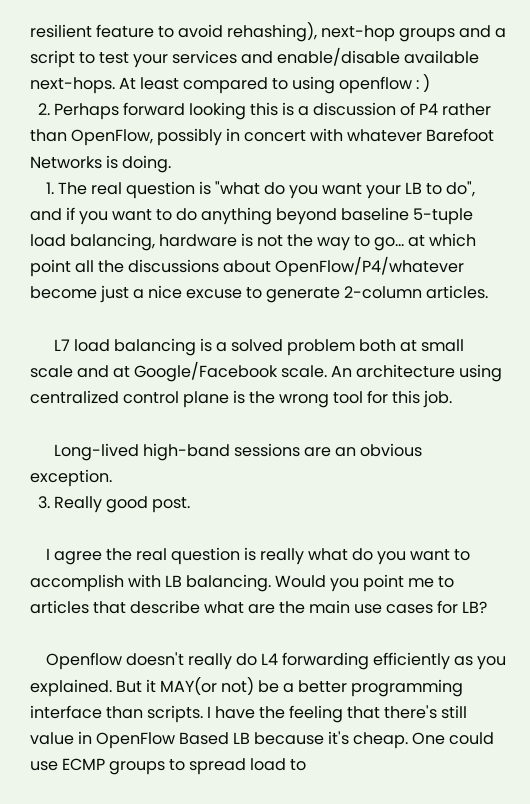resilient feature to avoid rehashing), next-hop groups and a script to test your services and enable/disable available next-hops. At least compared to using openflow : )
  2. Perhaps forward looking this is a discussion of P4 rather than OpenFlow, possibly in concert with whatever Barefoot Networks is doing.
    1. The real question is "what do you want your LB to do", and if you want to do anything beyond baseline 5-tuple load balancing, hardware is not the way to go... at which point all the discussions about OpenFlow/P4/whatever become just a nice excuse to generate 2-column articles.

      L7 load balancing is a solved problem both at small scale and at Google/Facebook scale. An architecture using centralized control plane is the wrong tool for this job.

      Long-lived high-band sessions are an obvious exception.
  3. Really good post.

    I agree the real question is really what do you want to accomplish with LB balancing. Would you point me to articles that describe what are the main use cases for LB?

    Openflow doesn't really do L4 forwarding efficiently as you explained. But it MAY(or not) be a better programming interface than scripts. I have the feeling that there's still value in OpenFlow Based LB because it's cheap. One could use ECMP groups to spread load to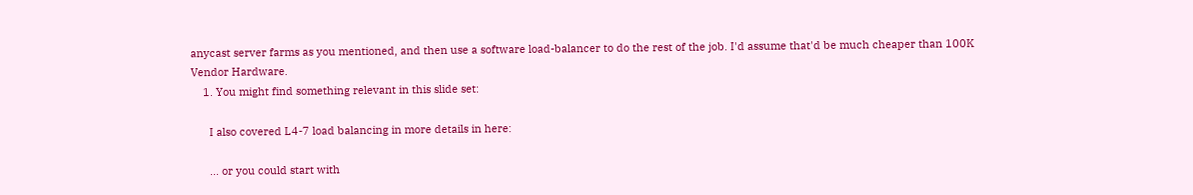anycast server farms as you mentioned, and then use a software load-balancer to do the rest of the job. I'd assume that'd be much cheaper than 100K Vendor Hardware.
    1. You might find something relevant in this slide set:

      I also covered L4-7 load balancing in more details in here:

      ... or you could start with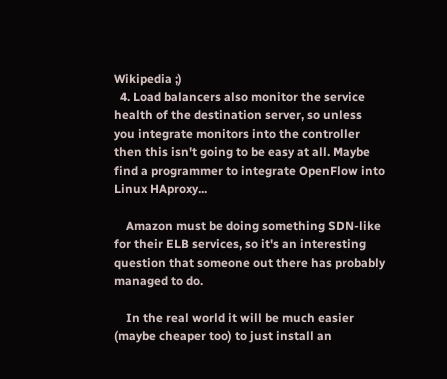Wikipedia ;)
  4. Load balancers also monitor the service health of the destination server, so unless you integrate monitors into the controller then this isn't going to be easy at all. Maybe find a programmer to integrate OpenFlow into Linux HAproxy...

    Amazon must be doing something SDN-like for their ELB services, so it's an interesting question that someone out there has probably managed to do.

    In the real world it will be much easier (maybe cheaper too) to just install an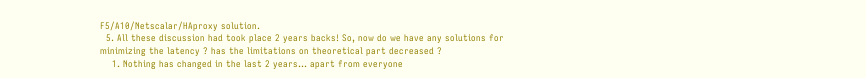F5/A10/Netscalar/HAproxy solution.
  5. All these discussion had took place 2 years backs! So, now do we have any solutions for minimizing the latency ? has the limitations on theoretical part decreased ?
    1. Nothing has changed in the last 2 years... apart from everyone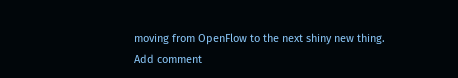moving from OpenFlow to the next shiny new thing.
Add comment